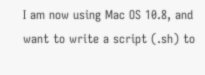I am now using Mac OS 10.8, and want to write a script (.sh) to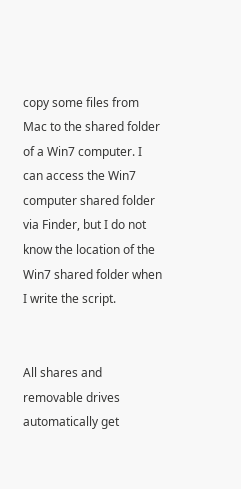copy some files from Mac to the shared folder of a Win7 computer. I can access the Win7 computer shared folder via Finder, but I do not know the location of the Win7 shared folder when I write the script.


All shares and removable drives automatically get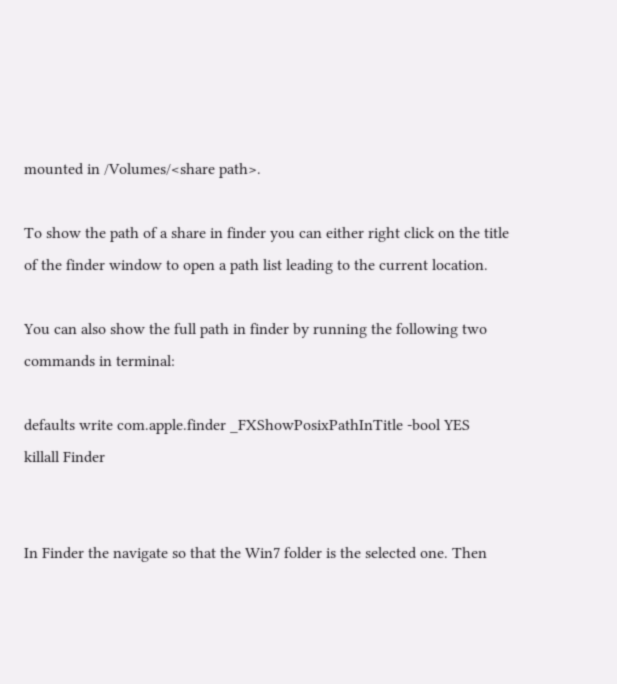mounted in /Volumes/<share path>.

To show the path of a share in finder you can either right click on the title of the finder window to open a path list leading to the current location.

You can also show the full path in finder by running the following two commands in terminal:

defaults write com.apple.finder _FXShowPosixPathInTitle -bool YES
killall Finder


In Finder the navigate so that the Win7 folder is the selected one. Then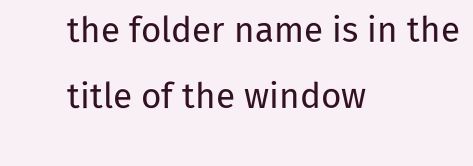the folder name is in the title of the window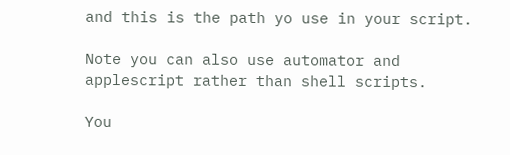and this is the path yo use in your script.

Note you can also use automator and applescript rather than shell scripts.

You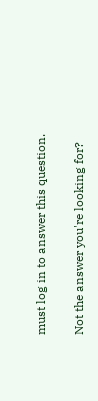must log in to answer this question.

Not the answer you're looking for?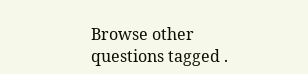Browse other questions tagged .